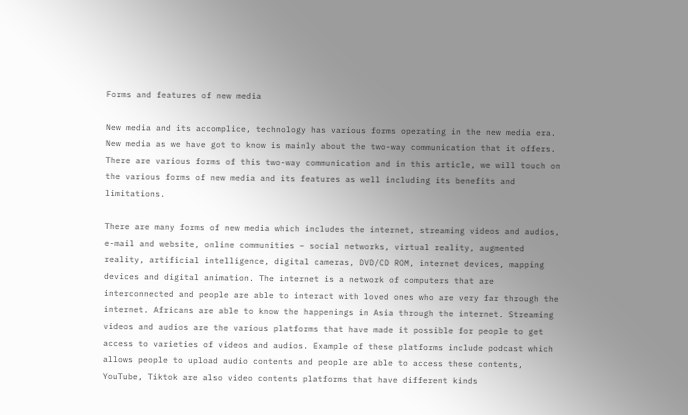Forms and features of new media

New media and its accomplice, technology has various forms operating in the new media era. New media as we have got to know is mainly about the two-way communication that it offers. There are various forms of this two-way communication and in this article, we will touch on the various forms of new media and its features as well including its benefits and limitations.

There are many forms of new media which includes the internet, streaming videos and audios, e-mail and website, online communities – social networks, virtual reality, augmented reality, artificial intelligence, digital cameras, DVD/CD ROM, internet devices, mapping devices and digital animation. The internet is a network of computers that are interconnected and people are able to interact with loved ones who are very far through the internet. Africans are able to know the happenings in Asia through the internet. Streaming videos and audios are the various platforms that have made it possible for people to get access to varieties of videos and audios. Example of these platforms include podcast which allows people to upload audio contents and people are able to access these contents, YouTube, Tiktok are also video contents platforms that have different kinds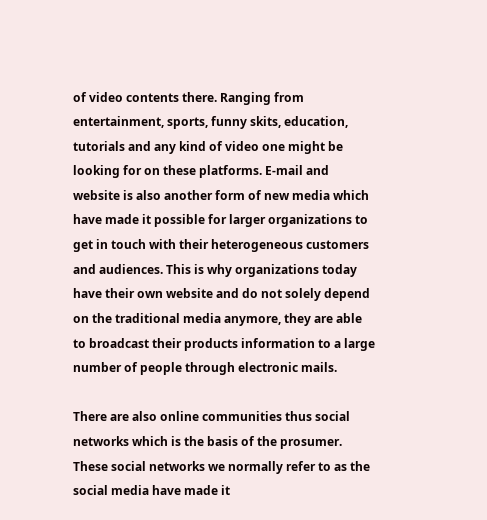of video contents there. Ranging from entertainment, sports, funny skits, education, tutorials and any kind of video one might be looking for on these platforms. E-mail and website is also another form of new media which have made it possible for larger organizations to get in touch with their heterogeneous customers and audiences. This is why organizations today have their own website and do not solely depend on the traditional media anymore, they are able to broadcast their products information to a large number of people through electronic mails.

There are also online communities thus social networks which is the basis of the prosumer. These social networks we normally refer to as the social media have made it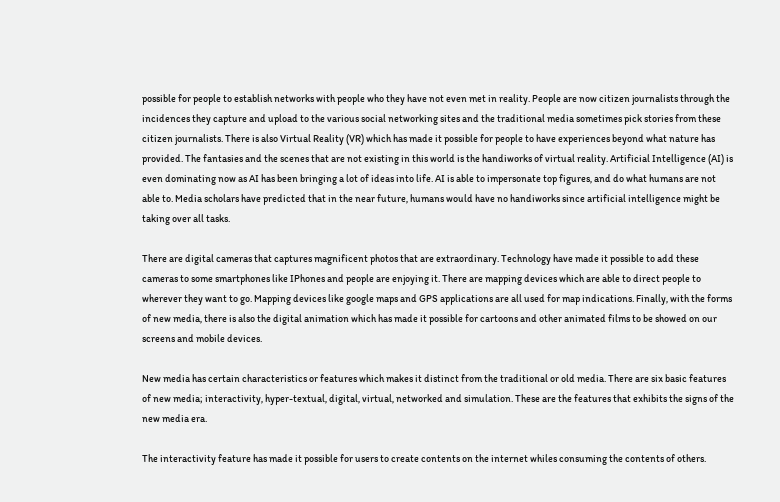possible for people to establish networks with people who they have not even met in reality. People are now citizen journalists through the incidences they capture and upload to the various social networking sites and the traditional media sometimes pick stories from these citizen journalists. There is also Virtual Reality (VR) which has made it possible for people to have experiences beyond what nature has provided. The fantasies and the scenes that are not existing in this world is the handiworks of virtual reality. Artificial Intelligence (AI) is even dominating now as AI has been bringing a lot of ideas into life. AI is able to impersonate top figures, and do what humans are not able to. Media scholars have predicted that in the near future, humans would have no handiworks since artificial intelligence might be taking over all tasks.

There are digital cameras that captures magnificent photos that are extraordinary. Technology have made it possible to add these cameras to some smartphones like IPhones and people are enjoying it. There are mapping devices which are able to direct people to wherever they want to go. Mapping devices like google maps and GPS applications are all used for map indications. Finally, with the forms of new media, there is also the digital animation which has made it possible for cartoons and other animated films to be showed on our screens and mobile devices.

New media has certain characteristics or features which makes it distinct from the traditional or old media. There are six basic features of new media; interactivity, hyper-textual, digital, virtual, networked and simulation. These are the features that exhibits the signs of the new media era.

The interactivity feature has made it possible for users to create contents on the internet whiles consuming the contents of others.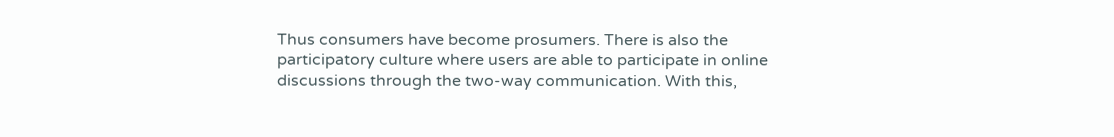Thus consumers have become prosumers. There is also the participatory culture where users are able to participate in online discussions through the two-way communication. With this,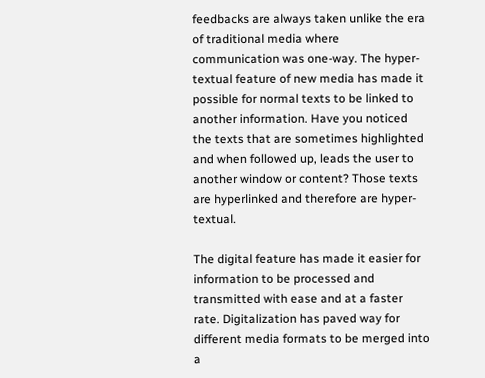feedbacks are always taken unlike the era of traditional media where communication was one-way. The hyper-textual feature of new media has made it possible for normal texts to be linked to another information. Have you noticed the texts that are sometimes highlighted and when followed up, leads the user to another window or content? Those texts are hyperlinked and therefore are hyper-textual.

The digital feature has made it easier for information to be processed and transmitted with ease and at a faster rate. Digitalization has paved way for different media formats to be merged into a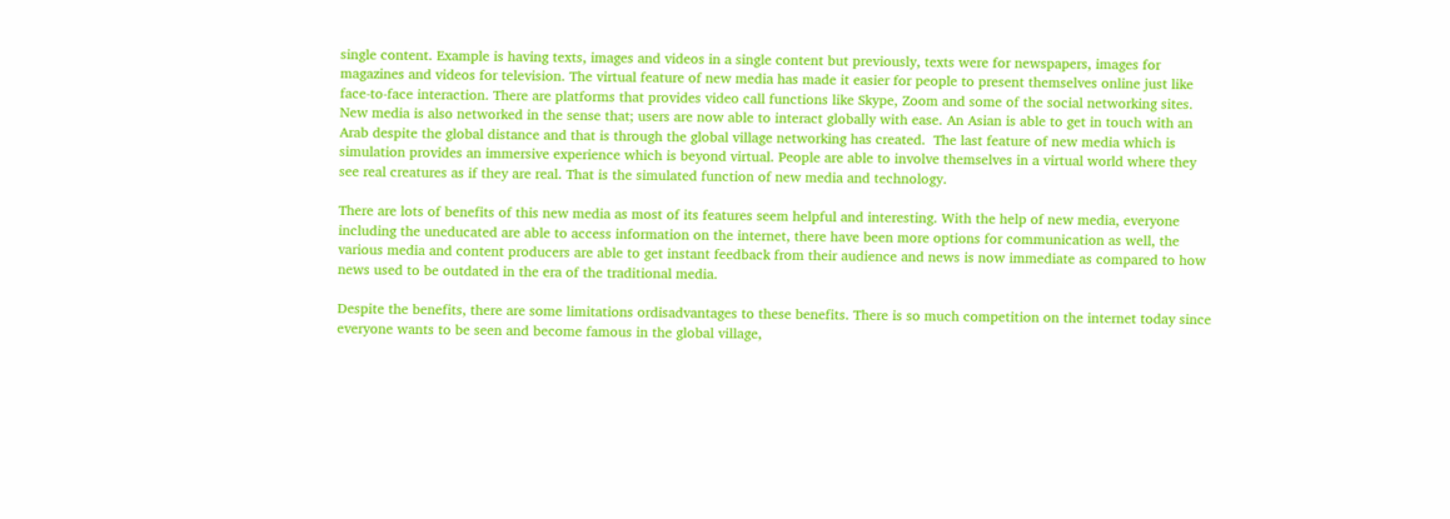single content. Example is having texts, images and videos in a single content but previously, texts were for newspapers, images for magazines and videos for television. The virtual feature of new media has made it easier for people to present themselves online just like face-to-face interaction. There are platforms that provides video call functions like Skype, Zoom and some of the social networking sites. New media is also networked in the sense that; users are now able to interact globally with ease. An Asian is able to get in touch with an Arab despite the global distance and that is through the global village networking has created.  The last feature of new media which is simulation provides an immersive experience which is beyond virtual. People are able to involve themselves in a virtual world where they see real creatures as if they are real. That is the simulated function of new media and technology.

There are lots of benefits of this new media as most of its features seem helpful and interesting. With the help of new media, everyone including the uneducated are able to access information on the internet, there have been more options for communication as well, the various media and content producers are able to get instant feedback from their audience and news is now immediate as compared to how news used to be outdated in the era of the traditional media.

Despite the benefits, there are some limitations ordisadvantages to these benefits. There is so much competition on the internet today since everyone wants to be seen and become famous in the global village,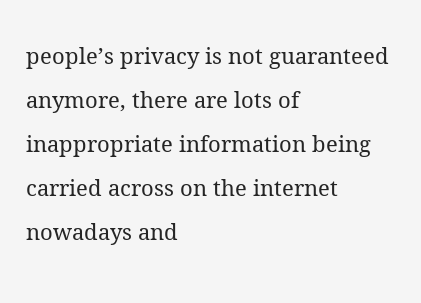people’s privacy is not guaranteed anymore, there are lots of inappropriate information being carried across on the internet nowadays and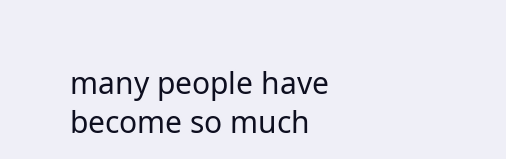many people have become so much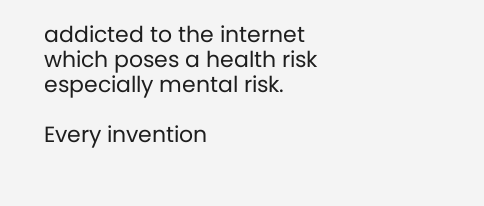addicted to the internet which poses a health risk especially mental risk.

Every invention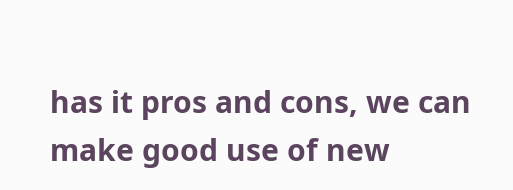has it pros and cons, we can make good use of new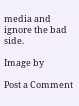media and ignore the bad side.

Image by

Post a Comment